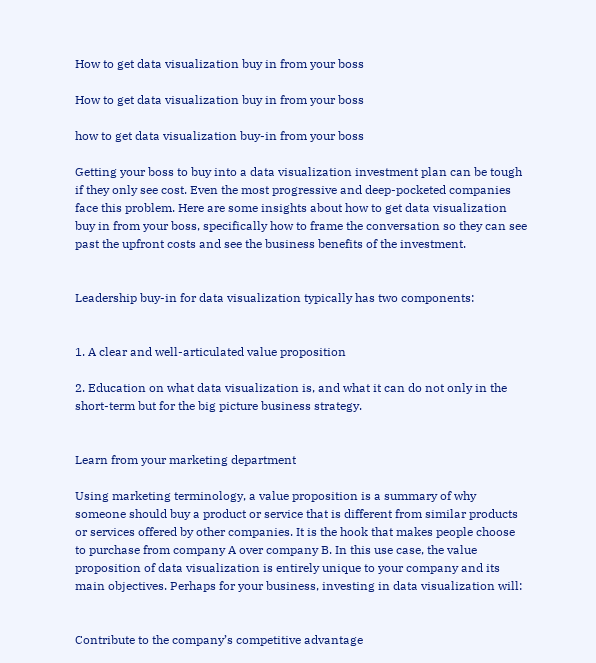How to get data visualization buy in from your boss

How to get data visualization buy in from your boss

how to get data visualization buy-in from your boss

Getting your boss to buy into a data visualization investment plan can be tough if they only see cost. Even the most progressive and deep-pocketed companies face this problem. Here are some insights about how to get data visualization buy in from your boss, specifically how to frame the conversation so they can see past the upfront costs and see the business benefits of the investment.


Leadership buy-in for data visualization typically has two components:


1. A clear and well-articulated value proposition

2. Education on what data visualization is, and what it can do not only in the short-term but for the big picture business strategy.


Learn from your marketing department

Using marketing terminology, a value proposition is a summary of why someone should buy a product or service that is different from similar products or services offered by other companies. It is the hook that makes people choose to purchase from company A over company B. In this use case, the value proposition of data visualization is entirely unique to your company and its main objectives. Perhaps for your business, investing in data visualization will:


Contribute to the company’s competitive advantage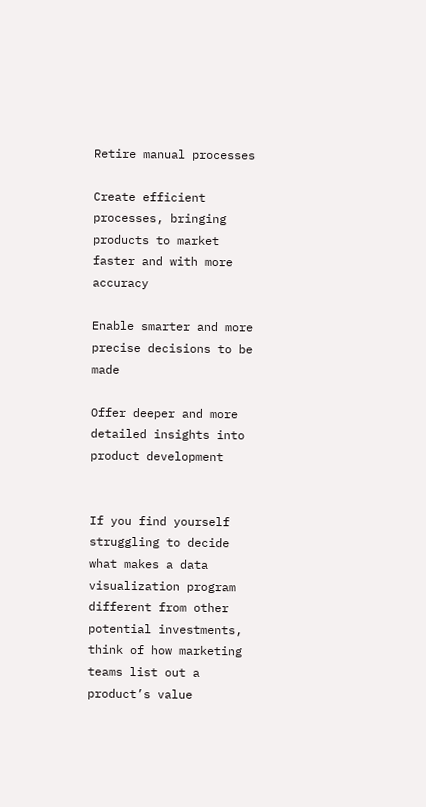Retire manual processes

Create efficient processes, bringing products to market faster and with more accuracy

Enable smarter and more precise decisions to be made

Offer deeper and more detailed insights into product development


If you find yourself struggling to decide what makes a data visualization program different from other potential investments, think of how marketing teams list out a product’s value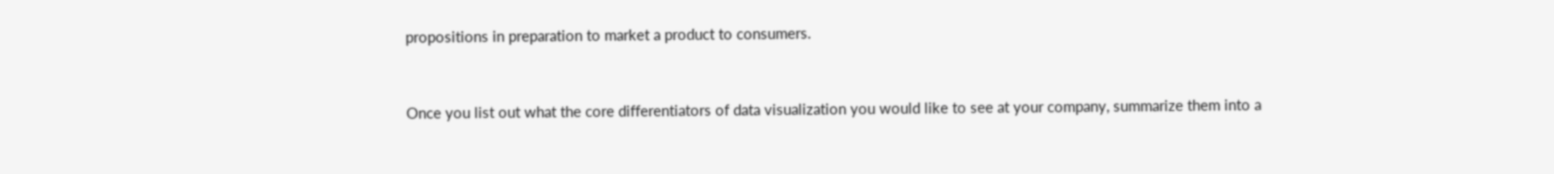propositions in preparation to market a product to consumers.


Once you list out what the core differentiators of data visualization you would like to see at your company, summarize them into a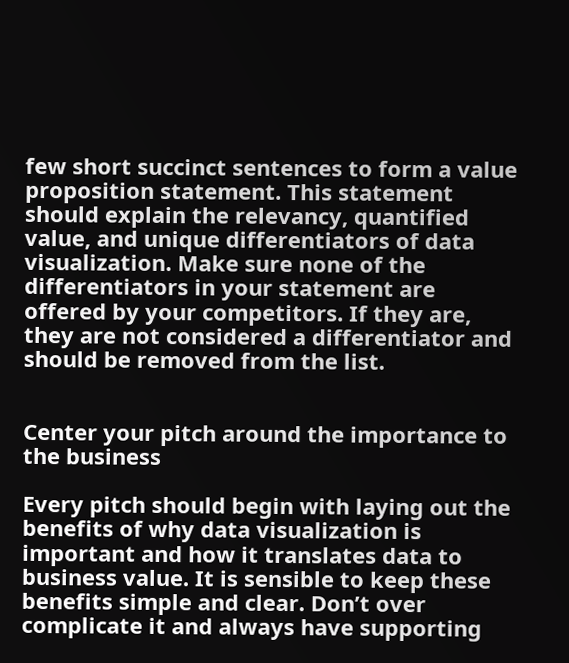few short succinct sentences to form a value proposition statement. This statement should explain the relevancy, quantified value, and unique differentiators of data visualization. Make sure none of the differentiators in your statement are offered by your competitors. If they are, they are not considered a differentiator and should be removed from the list.


Center your pitch around the importance to the business

Every pitch should begin with laying out the benefits of why data visualization is important and how it translates data to business value. It is sensible to keep these benefits simple and clear. Don’t over complicate it and always have supporting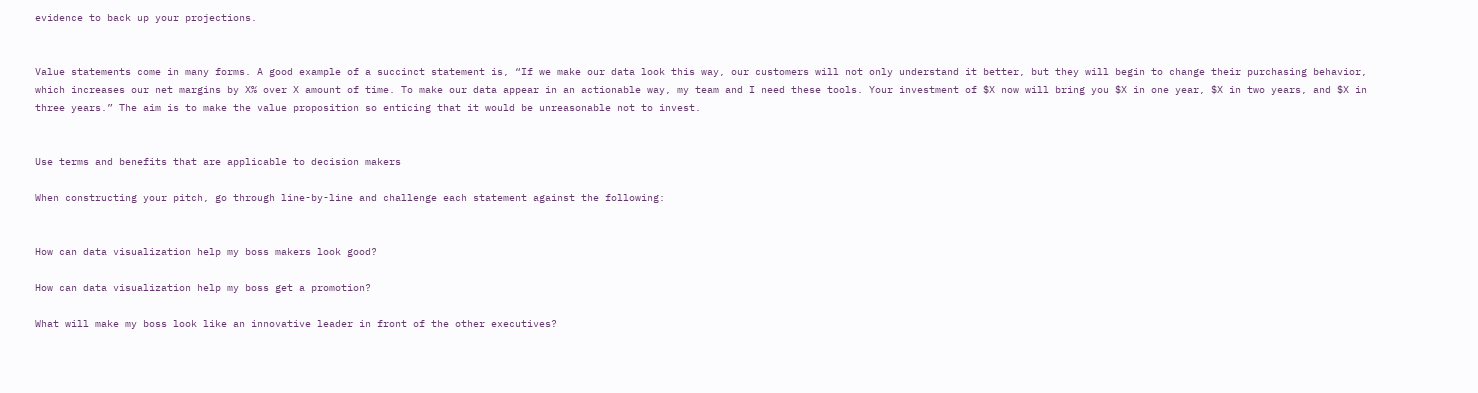evidence to back up your projections.


Value statements come in many forms. A good example of a succinct statement is, “If we make our data look this way, our customers will not only understand it better, but they will begin to change their purchasing behavior, which increases our net margins by X% over X amount of time. To make our data appear in an actionable way, my team and I need these tools. Your investment of $X now will bring you $X in one year, $X in two years, and $X in three years.” The aim is to make the value proposition so enticing that it would be unreasonable not to invest.


Use terms and benefits that are applicable to decision makers

When constructing your pitch, go through line-by-line and challenge each statement against the following:


How can data visualization help my boss makers look good?

How can data visualization help my boss get a promotion?

What will make my boss look like an innovative leader in front of the other executives?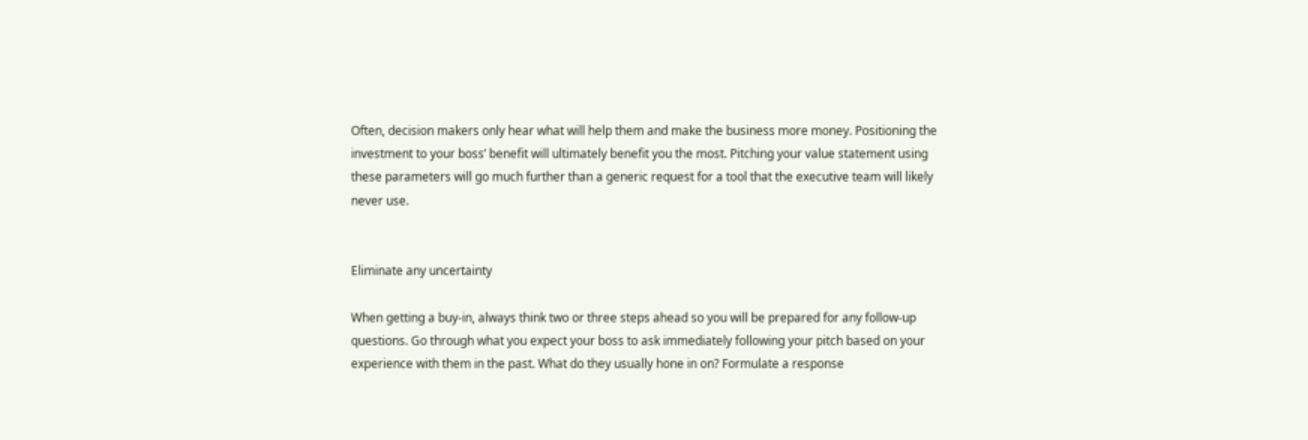Often, decision makers only hear what will help them and make the business more money. Positioning the investment to your boss’ benefit will ultimately benefit you the most. Pitching your value statement using these parameters will go much further than a generic request for a tool that the executive team will likely never use.


Eliminate any uncertainty

When getting a buy-in, always think two or three steps ahead so you will be prepared for any follow-up questions. Go through what you expect your boss to ask immediately following your pitch based on your experience with them in the past. What do they usually hone in on? Formulate a response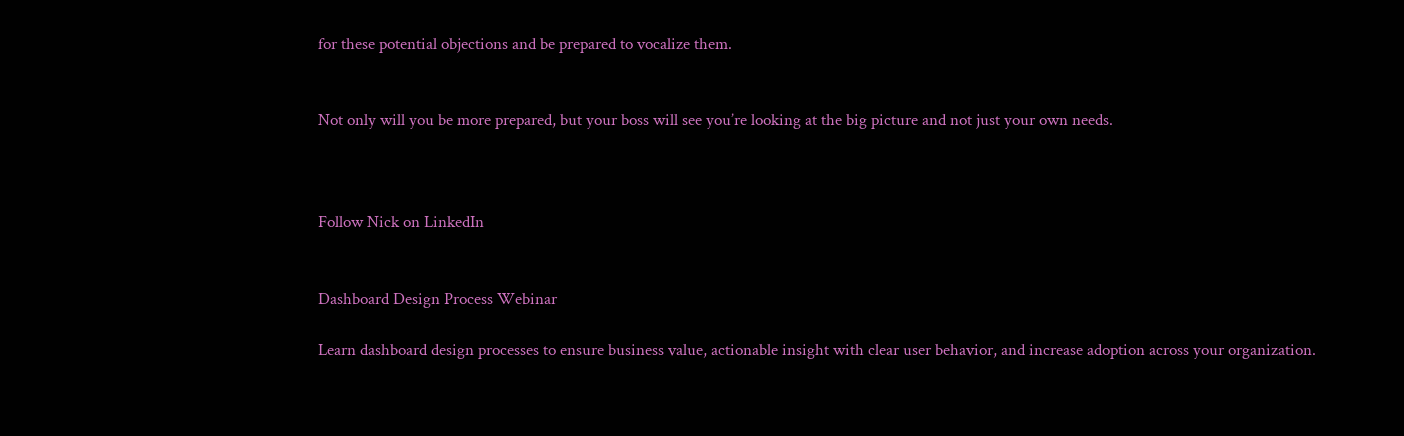for these potential objections and be prepared to vocalize them.


Not only will you be more prepared, but your boss will see you’re looking at the big picture and not just your own needs.



Follow Nick on LinkedIn


Dashboard Design Process Webinar

Learn dashboard design processes to ensure business value, actionable insight with clear user behavior, and increase adoption across your organization.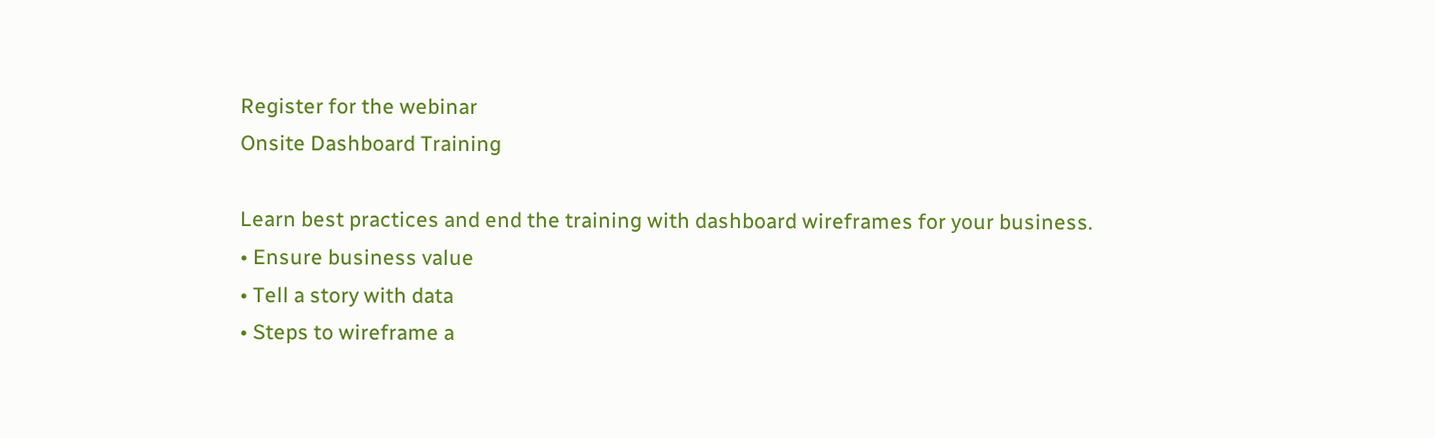Register for the webinar
Onsite Dashboard Training

Learn best practices and end the training with dashboard wireframes for your business.
• Ensure business value
• Tell a story with data
• Steps to wireframe a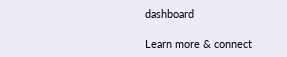dashboard

Learn more & connect